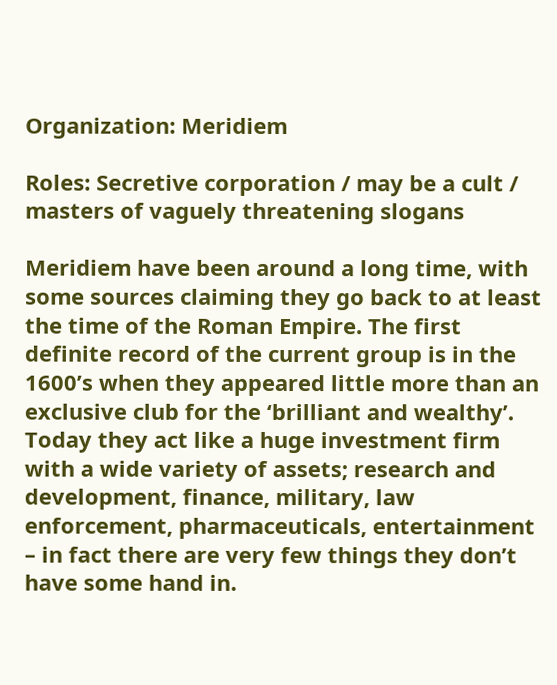Organization: Meridiem

Roles: Secretive corporation / may be a cult / masters of vaguely threatening slogans

Meridiem have been around a long time, with some sources claiming they go back to at least the time of the Roman Empire. The first definite record of the current group is in the 1600’s when they appeared little more than an exclusive club for the ‘brilliant and wealthy’. Today they act like a huge investment firm with a wide variety of assets; research and development, finance, military, law enforcement, pharmaceuticals, entertainment – in fact there are very few things they don’t have some hand in.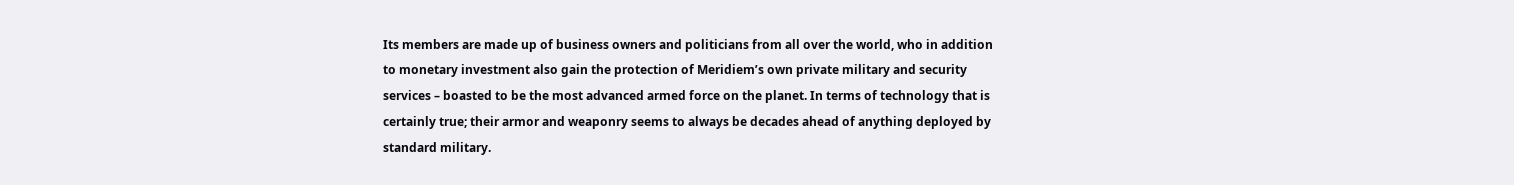Its members are made up of business owners and politicians from all over the world, who in addition to monetary investment also gain the protection of Meridiem’s own private military and security services – boasted to be the most advanced armed force on the planet. In terms of technology that is certainly true; their armor and weaponry seems to always be decades ahead of anything deployed by standard military.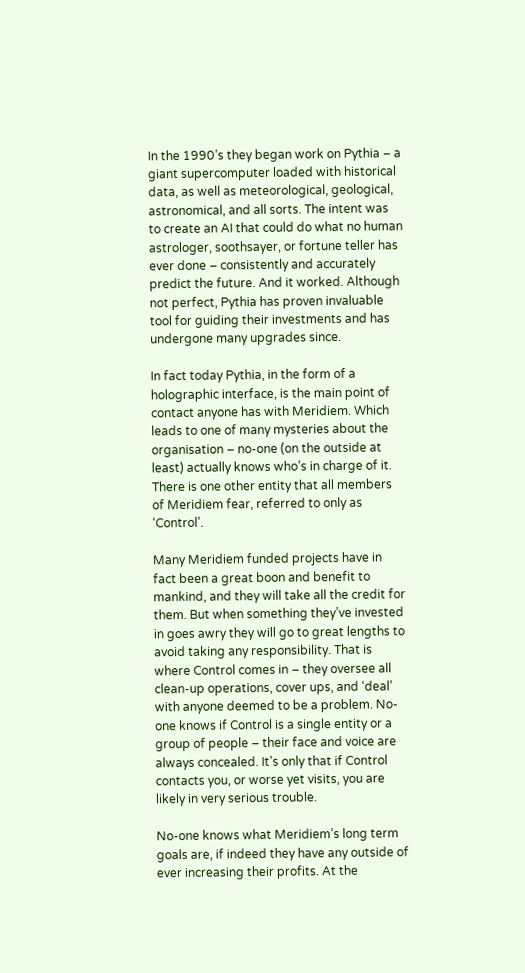In the 1990’s they began work on Pythia – a giant supercomputer loaded with historical data, as well as meteorological, geological, astronomical, and all sorts. The intent was to create an AI that could do what no human astrologer, soothsayer, or fortune teller has ever done – consistently and accurately predict the future. And it worked. Although not perfect, Pythia has proven invaluable tool for guiding their investments and has undergone many upgrades since.

In fact today Pythia, in the form of a holographic interface, is the main point of contact anyone has with Meridiem. Which leads to one of many mysteries about the organisation – no-one (on the outside at least) actually knows who’s in charge of it. There is one other entity that all members of Meridiem fear, referred to only as ‘Control’.

Many Meridiem funded projects have in fact been a great boon and benefit to mankind, and they will take all the credit for them. But when something they’ve invested in goes awry they will go to great lengths to avoid taking any responsibility. That is where Control comes in – they oversee all clean-up operations, cover ups, and ‘deal’ with anyone deemed to be a problem. No-one knows if Control is a single entity or a group of people – their face and voice are always concealed. It’s only that if Control contacts you, or worse yet visits, you are likely in very serious trouble.

No-one knows what Meridiem’s long term goals are, if indeed they have any outside of ever increasing their profits. At the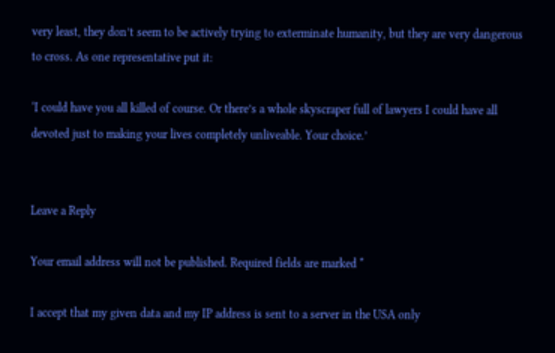very least, they don’t seem to be actively trying to exterminate humanity, but they are very dangerous to cross. As one representative put it:

‘I could have you all killed of course. Or there’s a whole skyscraper full of lawyers I could have all devoted just to making your lives completely unliveable. Your choice.’


Leave a Reply

Your email address will not be published. Required fields are marked *

I accept that my given data and my IP address is sent to a server in the USA only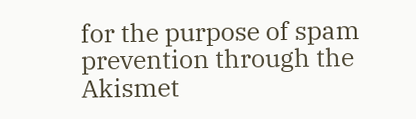for the purpose of spam prevention through the Akismet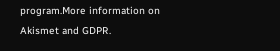program.More information on Akismet and GDPR.